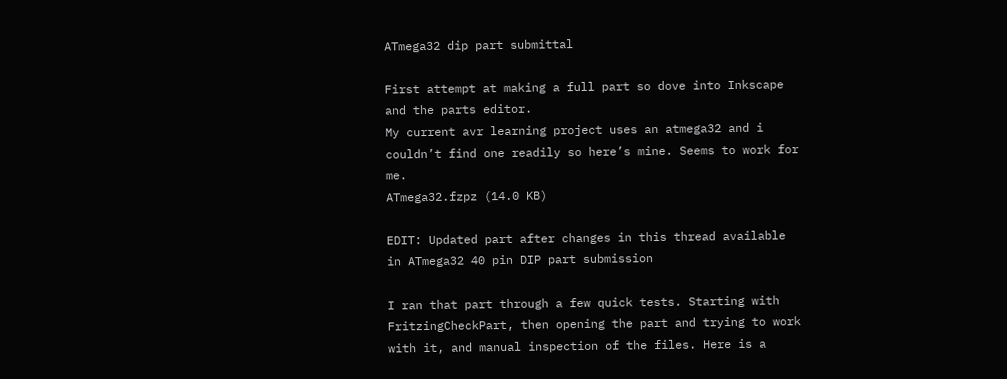ATmega32 dip part submittal

First attempt at making a full part so dove into Inkscape and the parts editor.
My current avr learning project uses an atmega32 and i couldn’t find one readily so here’s mine. Seems to work for me.
ATmega32.fzpz (14.0 KB)

EDIT: Updated part after changes in this thread available in ATmega32 40 pin DIP part submission

I ran that part through a few quick tests. Starting with FritzingCheckPart, then opening the part and trying to work with it, and manual inspection of the files. Here is a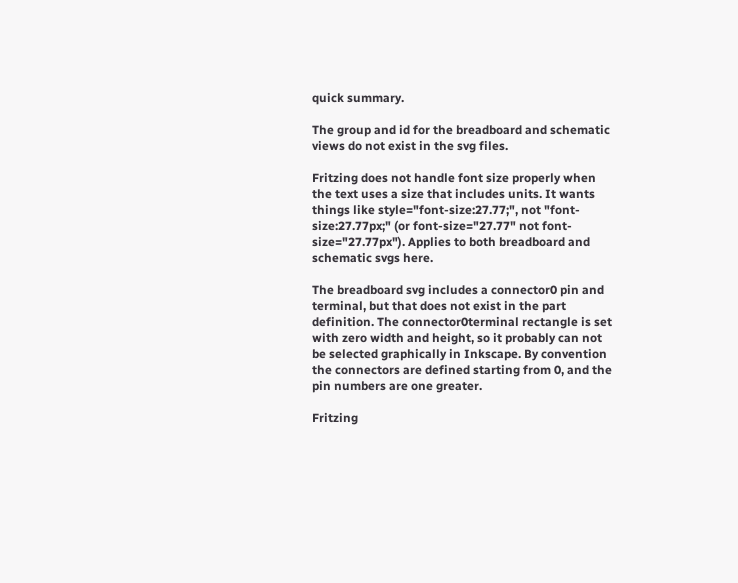quick summary.

The group and id for the breadboard and schematic views do not exist in the svg files.

Fritzing does not handle font size properly when the text uses a size that includes units. It wants things like style="font-size:27.77;", not "font-size:27.77px;" (or font-size="27.77" not font-size="27.77px"). Applies to both breadboard and schematic svgs here.

The breadboard svg includes a connector0 pin and terminal, but that does not exist in the part definition. The connector0terminal rectangle is set with zero width and height, so it probably can not be selected graphically in Inkscape. By convention the connectors are defined starting from 0, and the pin numbers are one greater.

Fritzing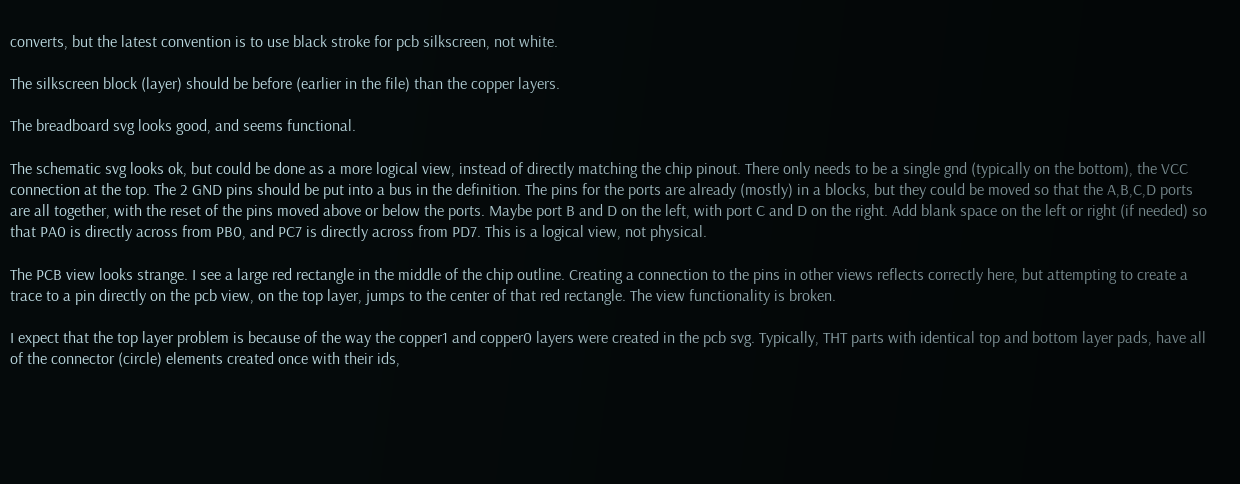converts, but the latest convention is to use black stroke for pcb silkscreen, not white.

The silkscreen block (layer) should be before (earlier in the file) than the copper layers.

The breadboard svg looks good, and seems functional.

The schematic svg looks ok, but could be done as a more logical view, instead of directly matching the chip pinout. There only needs to be a single gnd (typically on the bottom), the VCC connection at the top. The 2 GND pins should be put into a bus in the definition. The pins for the ports are already (mostly) in a blocks, but they could be moved so that the A,B,C,D ports are all together, with the reset of the pins moved above or below the ports. Maybe port B and D on the left, with port C and D on the right. Add blank space on the left or right (if needed) so that PA0 is directly across from PB0, and PC7 is directly across from PD7. This is a logical view, not physical.

The PCB view looks strange. I see a large red rectangle in the middle of the chip outline. Creating a connection to the pins in other views reflects correctly here, but attempting to create a trace to a pin directly on the pcb view, on the top layer, jumps to the center of that red rectangle. The view functionality is broken.

I expect that the top layer problem is because of the way the copper1 and copper0 layers were created in the pcb svg. Typically, THT parts with identical top and bottom layer pads, have all of the connector (circle) elements created once with their ids,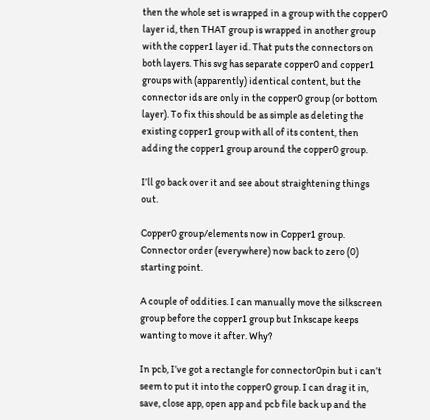then the whole set is wrapped in a group with the copper0 layer id, then THAT group is wrapped in another group with the copper1 layer id. That puts the connectors on both layers. This svg has separate copper0 and copper1 groups with (apparently) identical content, but the connector ids are only in the copper0 group (or bottom layer). To fix this should be as simple as deleting the existing copper1 group with all of its content, then adding the copper1 group around the copper0 group.

I’ll go back over it and see about straightening things out.

Copper0 group/elements now in Copper1 group. Connector order (everywhere) now back to zero (0) starting point.

A couple of oddities. I can manually move the silkscreen group before the copper1 group but Inkscape keeps wanting to move it after. Why?

In pcb, I’ve got a rectangle for connector0pin but i can’t seem to put it into the copper0 group. I can drag it in, save, close app, open app and pcb file back up and the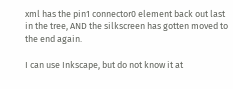xml has the pin1 connector0 element back out last in the tree, AND the silkscreen has gotten moved to the end again.

I can use Inkscape, but do not know it at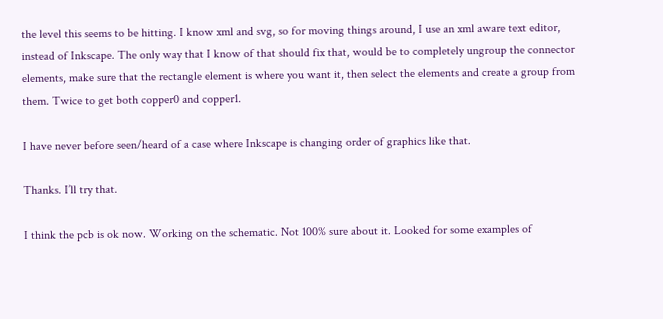the level this seems to be hitting. I know xml and svg, so for moving things around, I use an xml aware text editor, instead of Inkscape. The only way that I know of that should fix that, would be to completely ungroup the connector elements, make sure that the rectangle element is where you want it, then select the elements and create a group from them. Twice to get both copper0 and copper1.

I have never before seen/heard of a case where Inkscape is changing order of graphics like that.

Thanks. I’ll try that.

I think the pcb is ok now. Working on the schematic. Not 100% sure about it. Looked for some examples of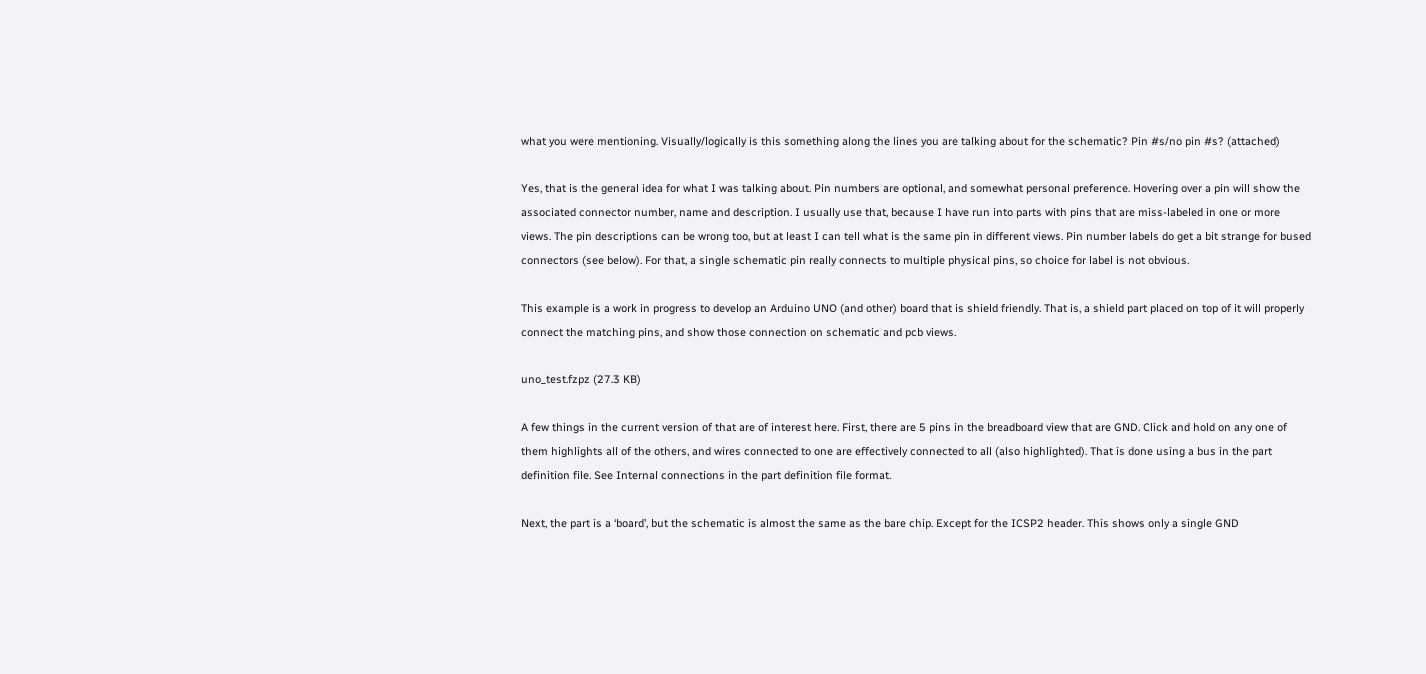what you were mentioning. Visually/logically is this something along the lines you are talking about for the schematic? Pin #s/no pin #s? (attached)

Yes, that is the general idea for what I was talking about. Pin numbers are optional, and somewhat personal preference. Hovering over a pin will show the associated connector number, name and description. I usually use that, because I have run into parts with pins that are miss-labeled in one or more views. The pin descriptions can be wrong too, but at least I can tell what is the same pin in different views. Pin number labels do get a bit strange for bused connectors (see below). For that, a single schematic pin really connects to multiple physical pins, so choice for label is not obvious.

This example is a work in progress to develop an Arduino UNO (and other) board that is shield friendly. That is, a shield part placed on top of it will properly connect the matching pins, and show those connection on schematic and pcb views.

uno_test.fzpz (27.3 KB)

A few things in the current version of that are of interest here. First, there are 5 pins in the breadboard view that are GND. Click and hold on any one of them highlights all of the others, and wires connected to one are effectively connected to all (also highlighted). That is done using a bus in the part definition file. See Internal connections in the part definition file format.

Next, the part is a ‘board’, but the schematic is almost the same as the bare chip. Except for the ICSP2 header. This shows only a single GND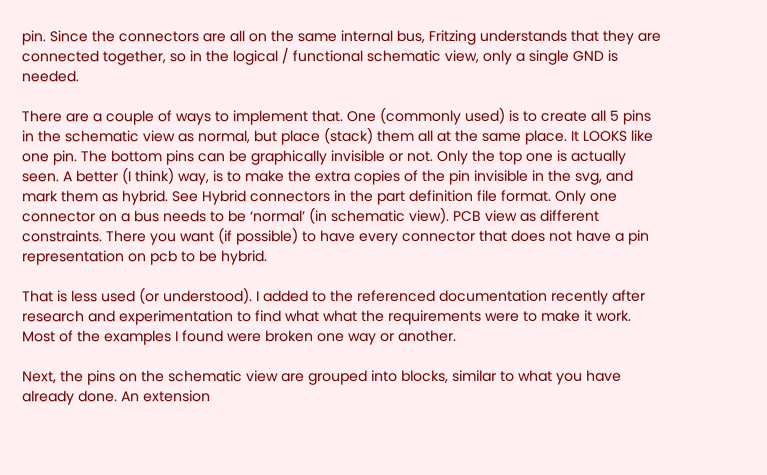pin. Since the connectors are all on the same internal bus, Fritzing understands that they are connected together, so in the logical / functional schematic view, only a single GND is needed.

There are a couple of ways to implement that. One (commonly used) is to create all 5 pins in the schematic view as normal, but place (stack) them all at the same place. It LOOKS like one pin. The bottom pins can be graphically invisible or not. Only the top one is actually seen. A better (I think) way, is to make the extra copies of the pin invisible in the svg, and mark them as hybrid. See Hybrid connectors in the part definition file format. Only one connector on a bus needs to be ‘normal’ (in schematic view). PCB view as different constraints. There you want (if possible) to have every connector that does not have a pin representation on pcb to be hybrid.

That is less used (or understood). I added to the referenced documentation recently after research and experimentation to find what what the requirements were to make it work. Most of the examples I found were broken one way or another.

Next, the pins on the schematic view are grouped into blocks, similar to what you have already done. An extension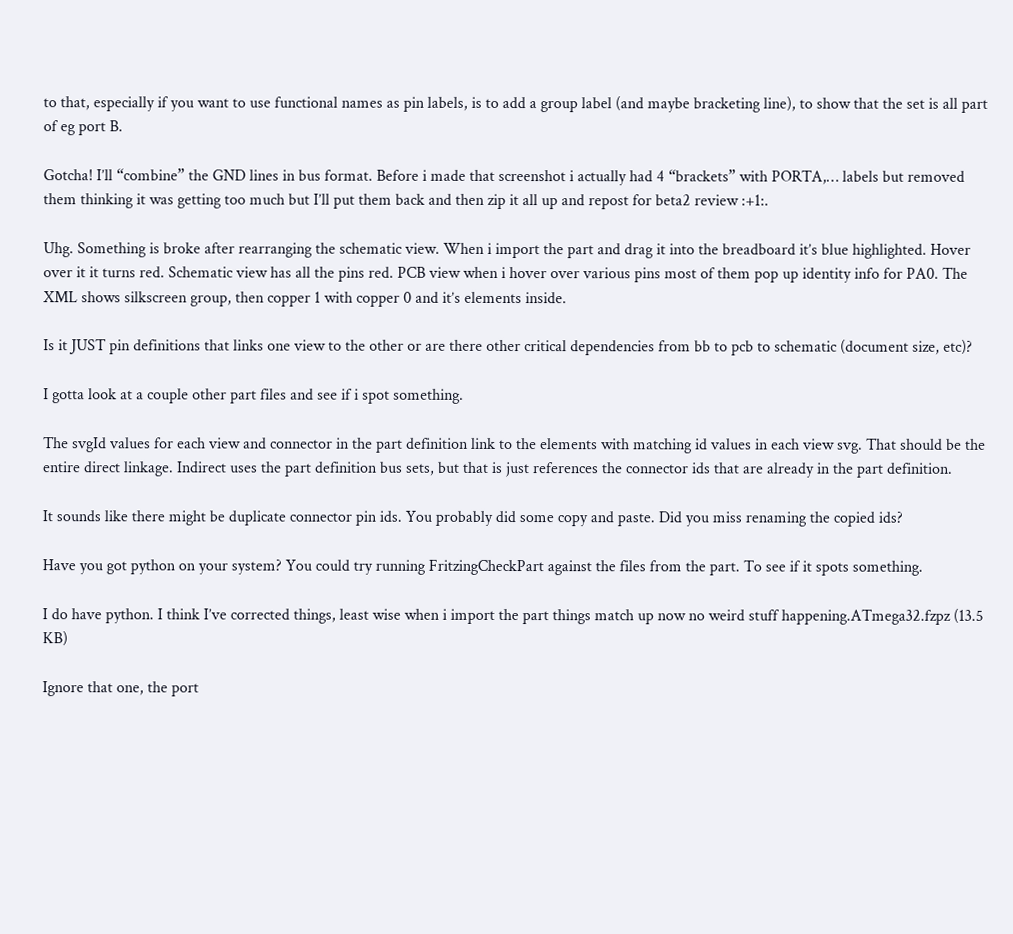to that, especially if you want to use functional names as pin labels, is to add a group label (and maybe bracketing line), to show that the set is all part of eg port B.

Gotcha! I’ll “combine” the GND lines in bus format. Before i made that screenshot i actually had 4 “brackets” with PORTA,… labels but removed them thinking it was getting too much but I’ll put them back and then zip it all up and repost for beta2 review :+1:.

Uhg. Something is broke after rearranging the schematic view. When i import the part and drag it into the breadboard it’s blue highlighted. Hover over it it turns red. Schematic view has all the pins red. PCB view when i hover over various pins most of them pop up identity info for PA0. The XML shows silkscreen group, then copper 1 with copper 0 and it’s elements inside.

Is it JUST pin definitions that links one view to the other or are there other critical dependencies from bb to pcb to schematic (document size, etc)?

I gotta look at a couple other part files and see if i spot something.

The svgId values for each view and connector in the part definition link to the elements with matching id values in each view svg. That should be the entire direct linkage. Indirect uses the part definition bus sets, but that is just references the connector ids that are already in the part definition.

It sounds like there might be duplicate connector pin ids. You probably did some copy and paste. Did you miss renaming the copied ids?

Have you got python on your system? You could try running FritzingCheckPart against the files from the part. To see if it spots something.

I do have python. I think I’ve corrected things, least wise when i import the part things match up now no weird stuff happening.ATmega32.fzpz (13.5 KB)

Ignore that one, the port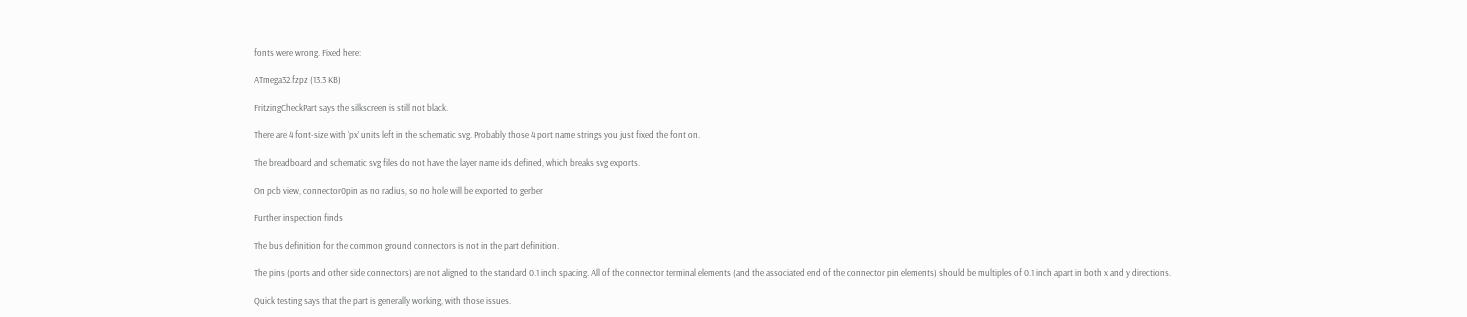fonts were wrong. Fixed here:

ATmega32.fzpz (13.3 KB)

FritzingCheckPart says the silkscreen is still not black.

There are 4 font-size with ‘px’ units left in the schematic svg. Probably those 4 port name strings you just fixed the font on.

The breadboard and schematic svg files do not have the layer name ids defined, which breaks svg exports.

On pcb view, connector0pin as no radius, so no hole will be exported to gerber

Further inspection finds

The bus definition for the common ground connectors is not in the part definition.

The pins (ports and other side connectors) are not aligned to the standard 0.1 inch spacing. All of the connector terminal elements (and the associated end of the connector pin elements) should be multiples of 0.1 inch apart in both x and y directions.

Quick testing says that the part is generally working, with those issues.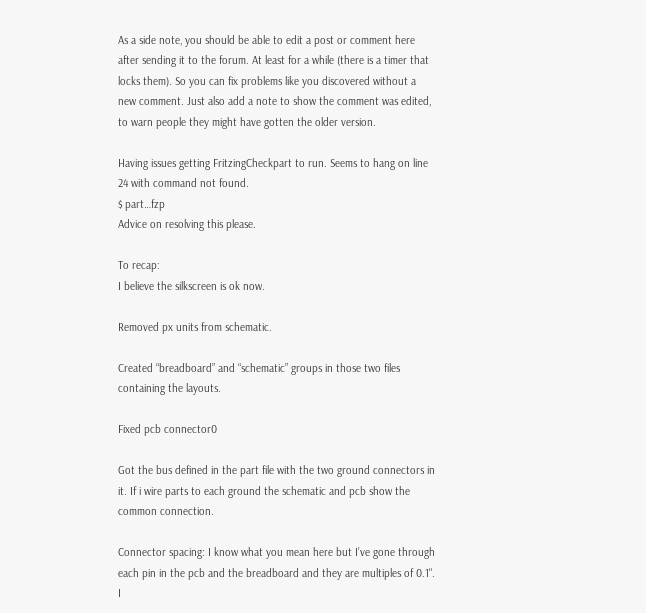As a side note, you should be able to edit a post or comment here after sending it to the forum. At least for a while (there is a timer that locks them). So you can fix problems like you discovered without a new comment. Just also add a note to show the comment was edited, to warn people they might have gotten the older version.

Having issues getting FritzingCheckpart to run. Seems to hang on line 24 with command not found.
$ part…fzp
Advice on resolving this please.

To recap:
I believe the silkscreen is ok now.

Removed px units from schematic.

Created “breadboard” and “schematic” groups in those two files containing the layouts.

Fixed pcb connector0

Got the bus defined in the part file with the two ground connectors in it. If i wire parts to each ground the schematic and pcb show the common connection.

Connector spacing: I know what you mean here but I’ve gone through each pin in the pcb and the breadboard and they are multiples of 0.1". I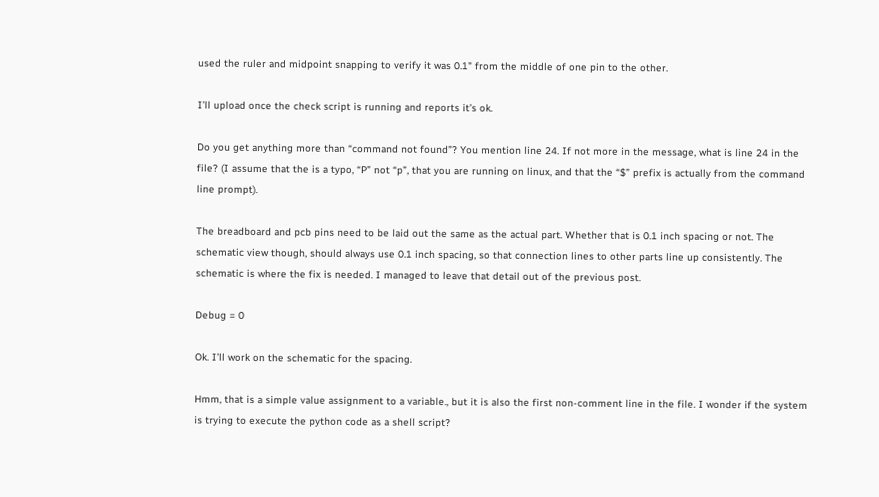used the ruler and midpoint snapping to verify it was 0.1" from the middle of one pin to the other.

I’ll upload once the check script is running and reports it’s ok.

Do you get anything more than “command not found”? You mention line 24. If not more in the message, what is line 24 in the file? (I assume that the is a typo, “P” not “p”, that you are running on linux, and that the “$” prefix is actually from the command line prompt).

The breadboard and pcb pins need to be laid out the same as the actual part. Whether that is 0.1 inch spacing or not. The schematic view though, should always use 0.1 inch spacing, so that connection lines to other parts line up consistently. The schematic is where the fix is needed. I managed to leave that detail out of the previous post.

Debug = 0

Ok. I’ll work on the schematic for the spacing.

Hmm, that is a simple value assignment to a variable., but it is also the first non-comment line in the file. I wonder if the system is trying to execute the python code as a shell script?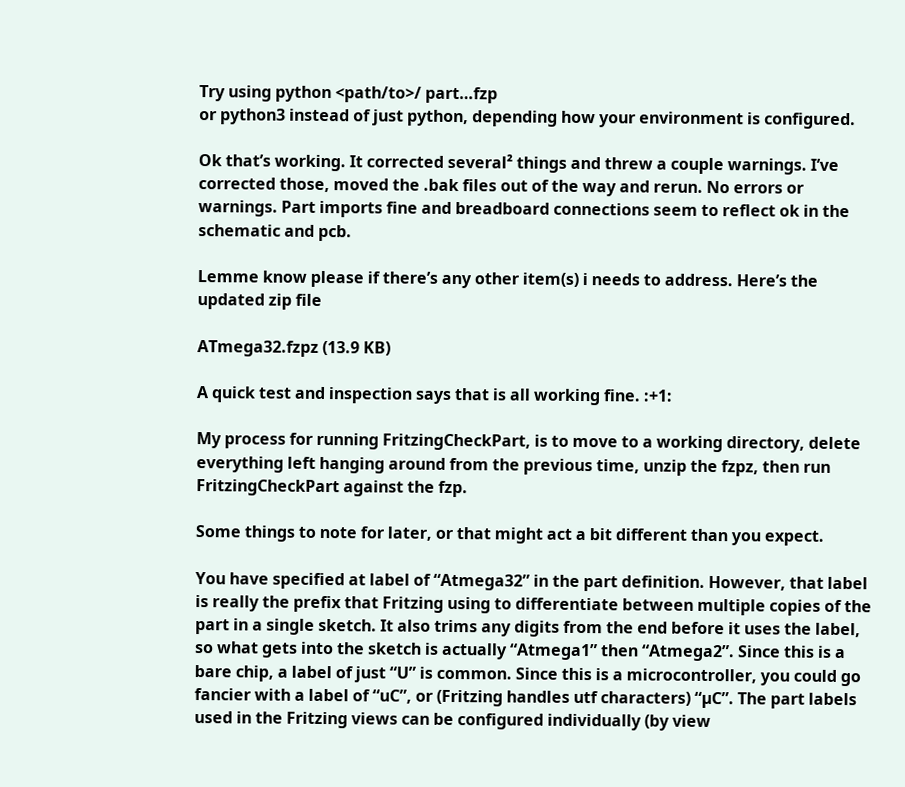Try using python <path/to>/ part…fzp
or python3 instead of just python, depending how your environment is configured.

Ok that’s working. It corrected several² things and threw a couple warnings. I’ve corrected those, moved the .bak files out of the way and rerun. No errors or warnings. Part imports fine and breadboard connections seem to reflect ok in the schematic and pcb.

Lemme know please if there’s any other item(s) i needs to address. Here’s the updated zip file

ATmega32.fzpz (13.9 KB)

A quick test and inspection says that is all working fine. :+1:

My process for running FritzingCheckPart, is to move to a working directory, delete everything left hanging around from the previous time, unzip the fzpz, then run FritzingCheckPart against the fzp.

Some things to note for later, or that might act a bit different than you expect.

You have specified at label of “Atmega32” in the part definition. However, that label is really the prefix that Fritzing using to differentiate between multiple copies of the part in a single sketch. It also trims any digits from the end before it uses the label, so what gets into the sketch is actually “Atmega1” then “Atmega2”. Since this is a bare chip, a label of just “U” is common. Since this is a microcontroller, you could go fancier with a label of “uC”, or (Fritzing handles utf characters) “µC”. The part labels used in the Fritzing views can be configured individually (by view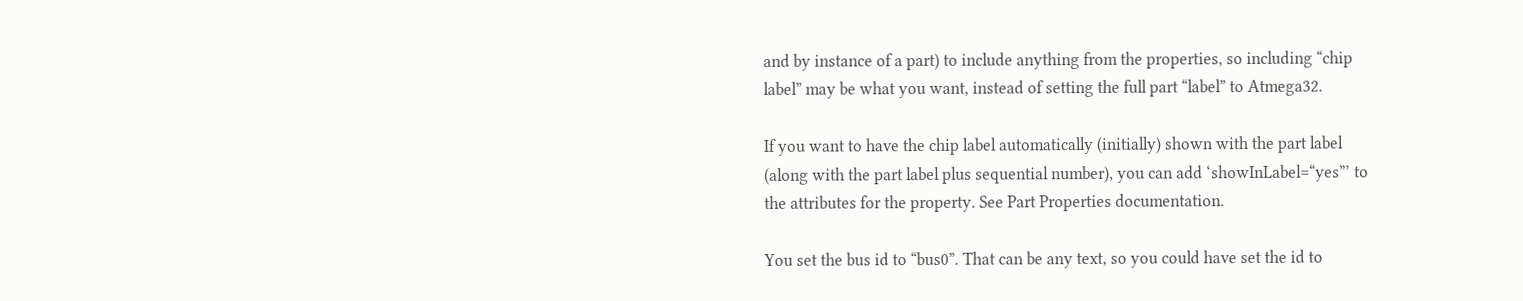and by instance of a part) to include anything from the properties, so including “chip label” may be what you want, instead of setting the full part “label” to Atmega32.

If you want to have the chip label automatically (initially) shown with the part label (along with the part label plus sequential number), you can add ‘showInLabel=“yes”’ to the attributes for the property. See Part Properties documentation.

You set the bus id to “bus0”. That can be any text, so you could have set the id to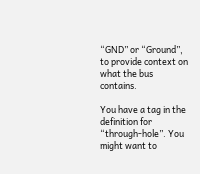“GND” or “Ground”, to provide context on what the bus contains.

You have a tag in the definition for “through-hole”. You might want to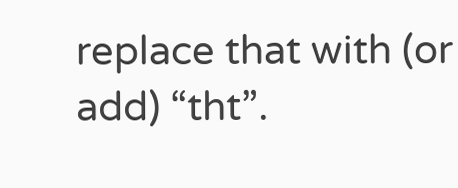replace that with (or add) “tht”.